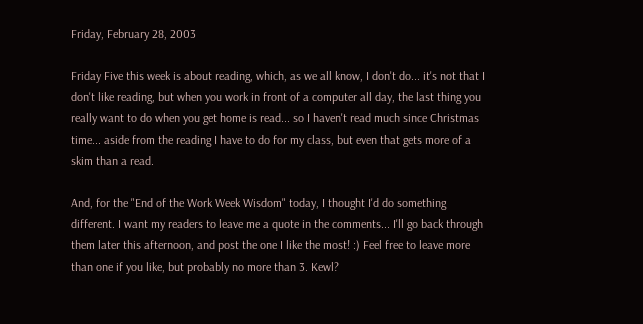Friday, February 28, 2003

Friday Five this week is about reading, which, as we all know, I don't do... it's not that I don't like reading, but when you work in front of a computer all day, the last thing you really want to do when you get home is read... so I haven't read much since Christmas time... aside from the reading I have to do for my class, but even that gets more of a skim than a read.

And, for the "End of the Work Week Wisdom" today, I thought I'd do something different. I want my readers to leave me a quote in the comments... I'll go back through them later this afternoon, and post the one I like the most! :) Feel free to leave more than one if you like, but probably no more than 3. Kewl?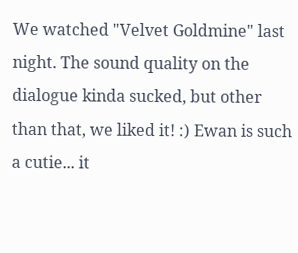We watched "Velvet Goldmine" last night. The sound quality on the dialogue kinda sucked, but other than that, we liked it! :) Ewan is such a cutie... it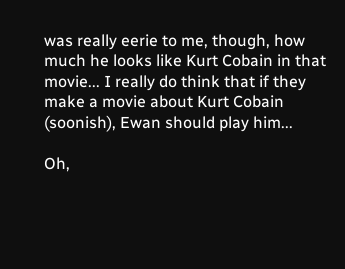was really eerie to me, though, how much he looks like Kurt Cobain in that movie... I really do think that if they make a movie about Kurt Cobain (soonish), Ewan should play him...

Oh,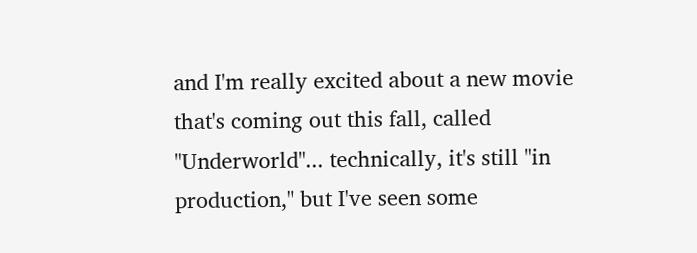and I'm really excited about a new movie that's coming out this fall, called "Underworld"... technically, it's still "in production," but I've seen some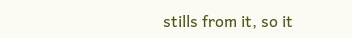stills from it, so it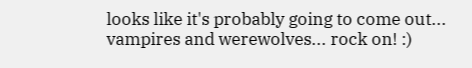looks like it's probably going to come out... vampires and werewolves... rock on! :)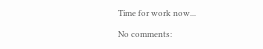Time for work now...

No comments: